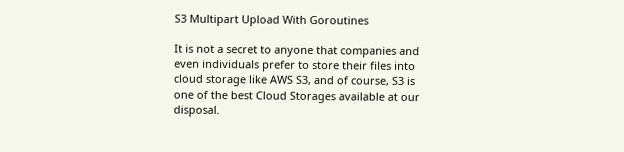S3 Multipart Upload With Goroutines

It is not a secret to anyone that companies and even individuals prefer to store their files into cloud storage like AWS S3, and of course, S3 is one of the best Cloud Storages available at our disposal.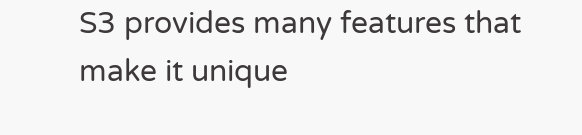S3 provides many features that make it unique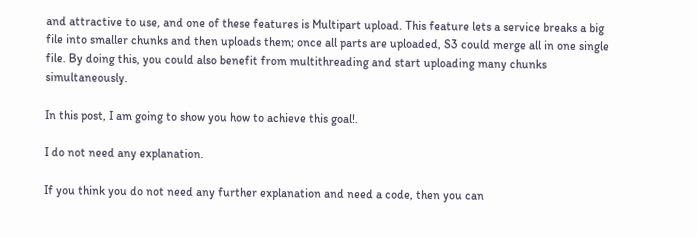and attractive to use, and one of these features is Multipart upload. This feature lets a service breaks a big file into smaller chunks and then uploads them; once all parts are uploaded, S3 could merge all in one single file. By doing this, you could also benefit from multithreading and start uploading many chunks simultaneously.

In this post, I am going to show you how to achieve this goal!.

I do not need any explanation.

If you think you do not need any further explanation and need a code, then you can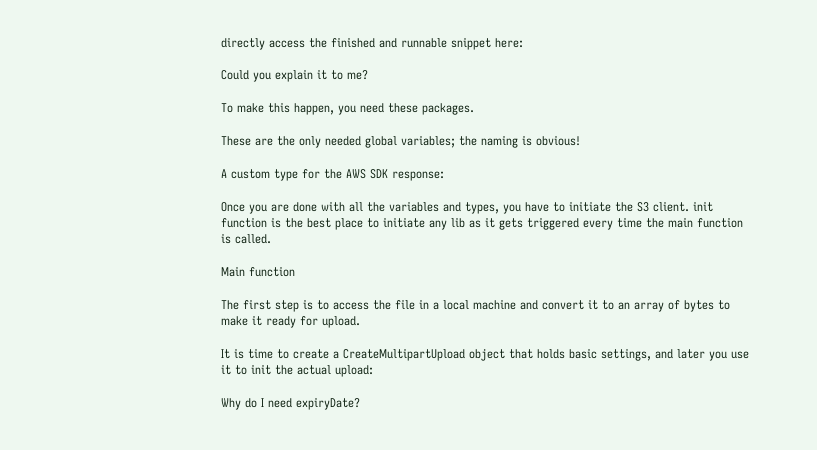directly access the finished and runnable snippet here:

Could you explain it to me?

To make this happen, you need these packages.

These are the only needed global variables; the naming is obvious!

A custom type for the AWS SDK response:

Once you are done with all the variables and types, you have to initiate the S3 client. init function is the best place to initiate any lib as it gets triggered every time the main function is called.

Main function

The first step is to access the file in a local machine and convert it to an array of bytes to make it ready for upload.

It is time to create a CreateMultipartUpload object that holds basic settings, and later you use it to init the actual upload:

Why do I need expiryDate?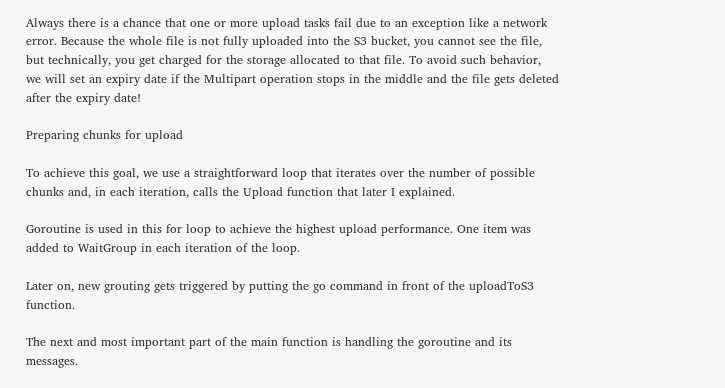Always there is a chance that one or more upload tasks fail due to an exception like a network error. Because the whole file is not fully uploaded into the S3 bucket, you cannot see the file, but technically, you get charged for the storage allocated to that file. To avoid such behavior, we will set an expiry date if the Multipart operation stops in the middle and the file gets deleted after the expiry date!

Preparing chunks for upload

To achieve this goal, we use a straightforward loop that iterates over the number of possible chunks and, in each iteration, calls the Upload function that later I explained.

Goroutine is used in this for loop to achieve the highest upload performance. One item was added to WaitGroup in each iteration of the loop.

Later on, new grouting gets triggered by putting the go command in front of the uploadToS3 function.

The next and most important part of the main function is handling the goroutine and its messages.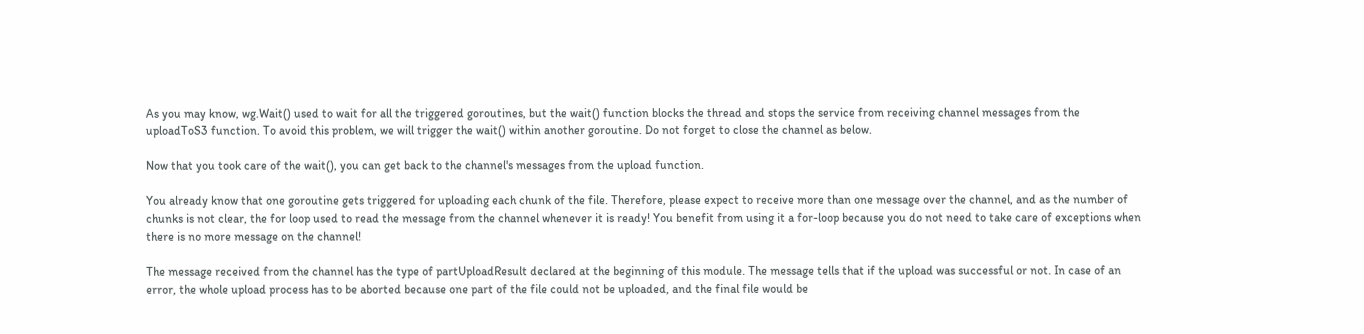As you may know, wg.Wait() used to wait for all the triggered goroutines, but the wait() function blocks the thread and stops the service from receiving channel messages from the uploadToS3 function. To avoid this problem, we will trigger the wait() within another goroutine. Do not forget to close the channel as below.

Now that you took care of the wait(), you can get back to the channel's messages from the upload function.

You already know that one goroutine gets triggered for uploading each chunk of the file. Therefore, please expect to receive more than one message over the channel, and as the number of chunks is not clear, the for loop used to read the message from the channel whenever it is ready! You benefit from using it a for-loop because you do not need to take care of exceptions when there is no more message on the channel!

The message received from the channel has the type of partUploadResult declared at the beginning of this module. The message tells that if the upload was successful or not. In case of an error, the whole upload process has to be aborted because one part of the file could not be uploaded, and the final file would be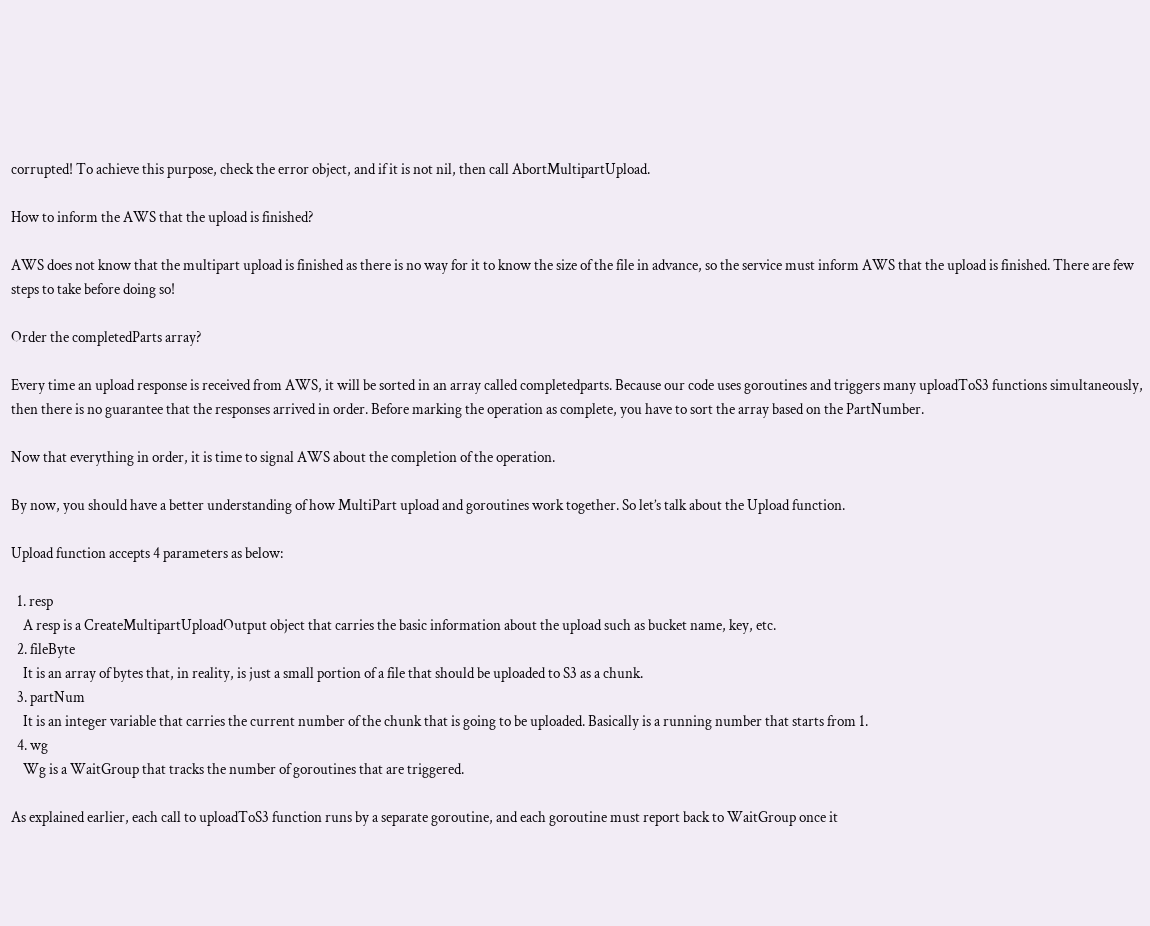corrupted! To achieve this purpose, check the error object, and if it is not nil, then call AbortMultipartUpload.

How to inform the AWS that the upload is finished?

AWS does not know that the multipart upload is finished as there is no way for it to know the size of the file in advance, so the service must inform AWS that the upload is finished. There are few steps to take before doing so!

Order the completedParts array?

Every time an upload response is received from AWS, it will be sorted in an array called completedparts. Because our code uses goroutines and triggers many uploadToS3 functions simultaneously, then there is no guarantee that the responses arrived in order. Before marking the operation as complete, you have to sort the array based on the PartNumber.

Now that everything in order, it is time to signal AWS about the completion of the operation.

By now, you should have a better understanding of how MultiPart upload and goroutines work together. So let’s talk about the Upload function.

Upload function accepts 4 parameters as below:

  1. resp
    A resp is a CreateMultipartUploadOutput object that carries the basic information about the upload such as bucket name, key, etc.
  2. fileByte
    It is an array of bytes that, in reality, is just a small portion of a file that should be uploaded to S3 as a chunk.
  3. partNum
    It is an integer variable that carries the current number of the chunk that is going to be uploaded. Basically is a running number that starts from 1.
  4. wg
    Wg is a WaitGroup that tracks the number of goroutines that are triggered.

As explained earlier, each call to uploadToS3 function runs by a separate goroutine, and each goroutine must report back to WaitGroup once it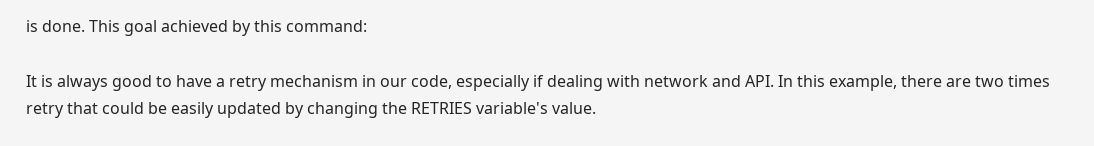is done. This goal achieved by this command:

It is always good to have a retry mechanism in our code, especially if dealing with network and API. In this example, there are two times retry that could be easily updated by changing the RETRIES variable's value.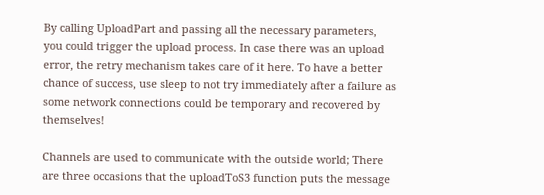By calling UploadPart and passing all the necessary parameters, you could trigger the upload process. In case there was an upload error, the retry mechanism takes care of it here. To have a better chance of success, use sleep to not try immediately after a failure as some network connections could be temporary and recovered by themselves!

Channels are used to communicate with the outside world; There are three occasions that the uploadToS3 function puts the message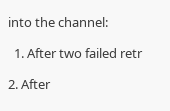into the channel:

  1. After two failed retr

2. After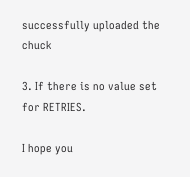successfully uploaded the chuck

3. If there is no value set for RETRIES.

I hope you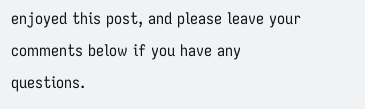enjoyed this post, and please leave your comments below if you have any questions.